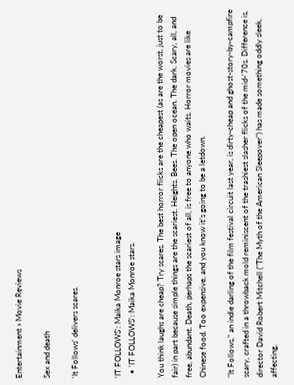Entertainment » Movie Reviews

Sex and death

'It Follows' delivers scares.


'IT FOLLOWS': Maika Monroe stars image
  • 'IT FOLLOWS': Maika Monroe stars.

You think laughs are cheap? Try scares. The best horror flicks are the cheapest (as are the worst, just to be fair) in part because simple things are the scariest. Heights. Bees. The open ocean. The dark. Scary, all, and free, abundant. Death, perhaps the scariest of all, is free to anyone who waits. Horror movies are like Chinese food. Too expensive, and you know it's going to be a letdown.

"It Follows," an indie darling of the film festival circuit last year, is dirty-cheap and ghost-story-by-campfire scary, crafted in a throwback mold reminiscent of the trashiest slasher flicks of the mid-'70s. Difference is, director David Robert Mitchell ("The Myth of the American Sleepover") has made something oddly sleek, affecting,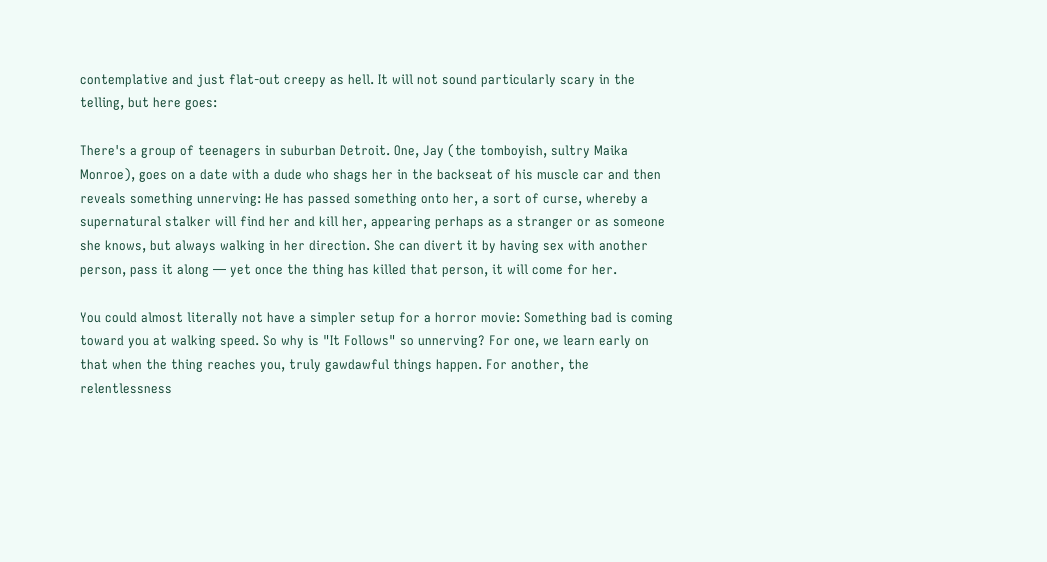contemplative and just flat-out creepy as hell. It will not sound particularly scary in the telling, but here goes:

There's a group of teenagers in suburban Detroit. One, Jay (the tomboyish, sultry Maika Monroe), goes on a date with a dude who shags her in the backseat of his muscle car and then reveals something unnerving: He has passed something onto her, a sort of curse, whereby a supernatural stalker will find her and kill her, appearing perhaps as a stranger or as someone she knows, but always walking in her direction. She can divert it by having sex with another person, pass it along — yet once the thing has killed that person, it will come for her.

You could almost literally not have a simpler setup for a horror movie: Something bad is coming toward you at walking speed. So why is "It Follows" so unnerving? For one, we learn early on that when the thing reaches you, truly gawdawful things happen. For another, the relentlessness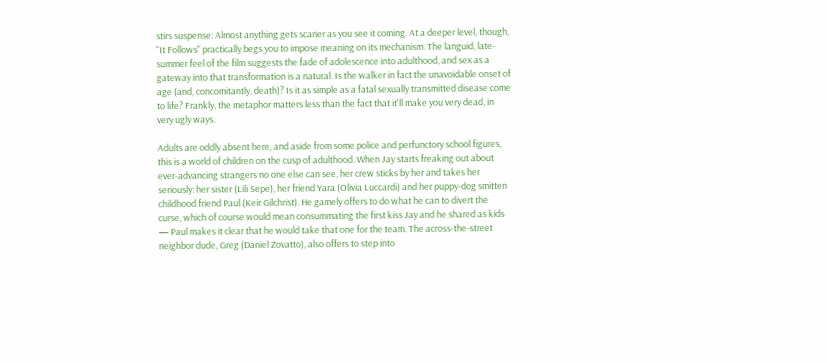stirs suspense: Almost anything gets scarier as you see it coming. At a deeper level, though, "It Follows" practically begs you to impose meaning on its mechanism. The languid, late-summer feel of the film suggests the fade of adolescence into adulthood, and sex as a gateway into that transformation is a natural. Is the walker in fact the unavoidable onset of age (and, concomitantly, death)? Is it as simple as a fatal sexually transmitted disease come to life? Frankly, the metaphor matters less than the fact that it'll make you very dead, in very ugly ways.

Adults are oddly absent here, and aside from some police and perfunctory school figures, this is a world of children on the cusp of adulthood. When Jay starts freaking out about ever-advancing strangers no one else can see, her crew sticks by her and takes her seriously: her sister (Lili Sepe), her friend Yara (Olivia Luccardi) and her puppy-dog smitten childhood friend Paul (Keir Gilchrist). He gamely offers to do what he can to divert the curse, which of course would mean consummating the first kiss Jay and he shared as kids — Paul makes it clear that he would take that one for the team. The across-the-street neighbor dude, Greg (Daniel Zovatto), also offers to step into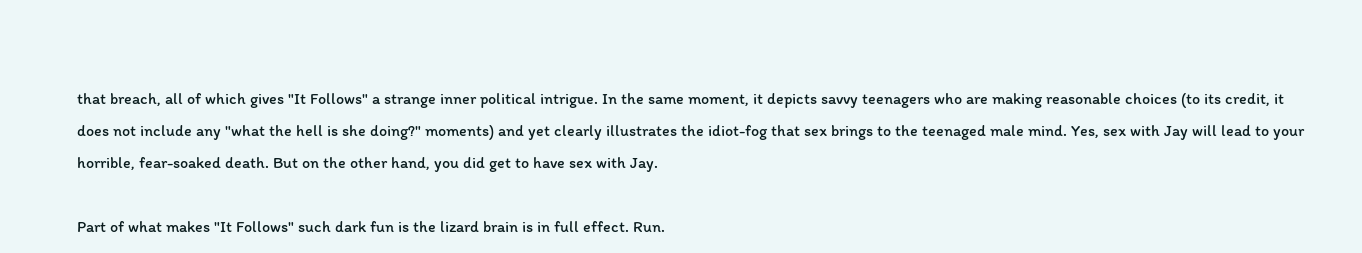that breach, all of which gives "It Follows" a strange inner political intrigue. In the same moment, it depicts savvy teenagers who are making reasonable choices (to its credit, it does not include any "what the hell is she doing?" moments) and yet clearly illustrates the idiot-fog that sex brings to the teenaged male mind. Yes, sex with Jay will lead to your horrible, fear-soaked death. But on the other hand, you did get to have sex with Jay.

Part of what makes "It Follows" such dark fun is the lizard brain is in full effect. Run.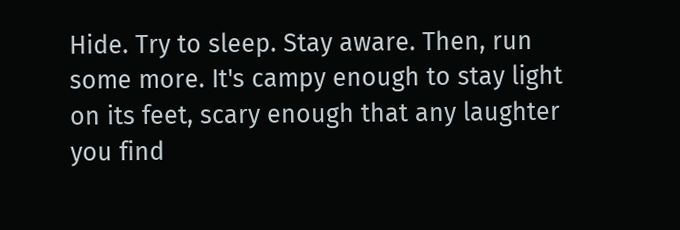Hide. Try to sleep. Stay aware. Then, run some more. It's campy enough to stay light on its feet, scary enough that any laughter you find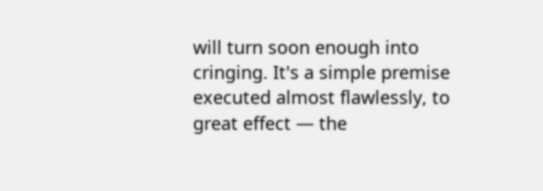will turn soon enough into cringing. It's a simple premise executed almost flawlessly, to great effect — the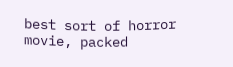best sort of horror movie, packed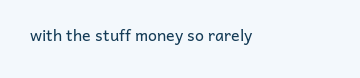with the stuff money so rarely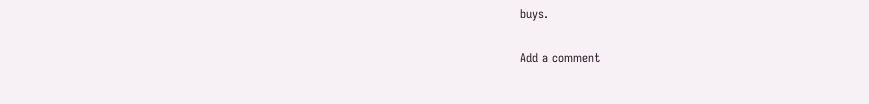buys.

Add a comment